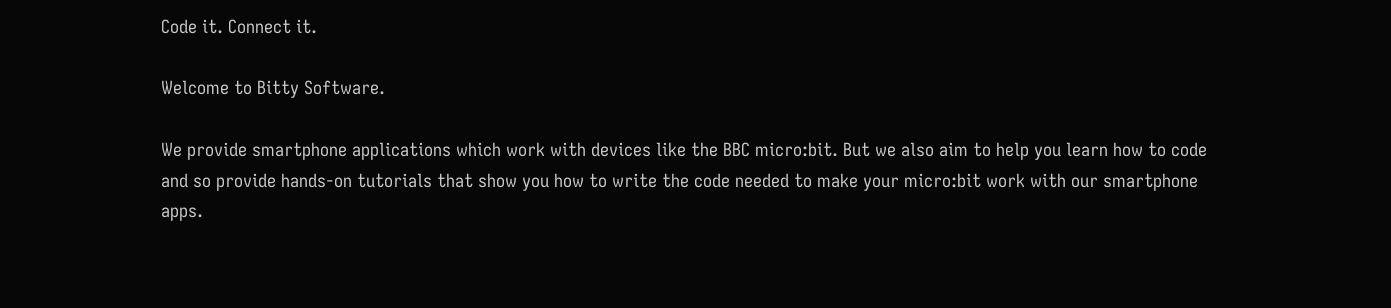Code it. Connect it.

Welcome to Bitty Software.

We provide smartphone applications which work with devices like the BBC micro:bit. But we also aim to help you learn how to code and so provide hands-on tutorials that show you how to write the code needed to make your micro:bit work with our smartphone apps.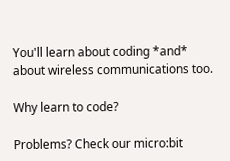You'll learn about coding *and* about wireless communications too.

Why learn to code?

Problems? Check our micro:bit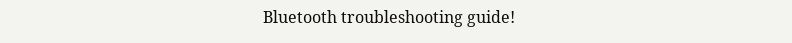Bluetooth troubleshooting guide!